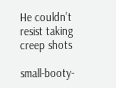He couldn’t resist taking creep shots

small-booty-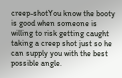creep-shotYou know the booty is good when someone is willing to risk getting caught taking a creep shot just so he can supply you with the best possible angle.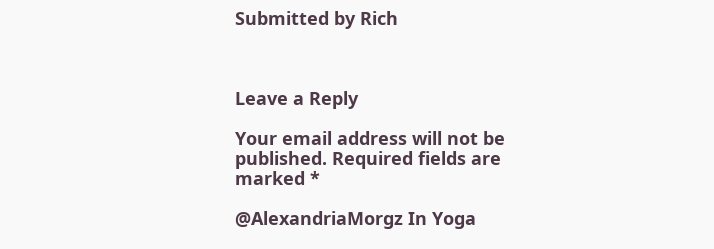Submitted by Rich



Leave a Reply

Your email address will not be published. Required fields are marked *

@AlexandriaMorgz In Yoga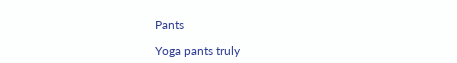Pants

Yoga pants truly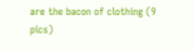are the bacon of clothing (9 pics)